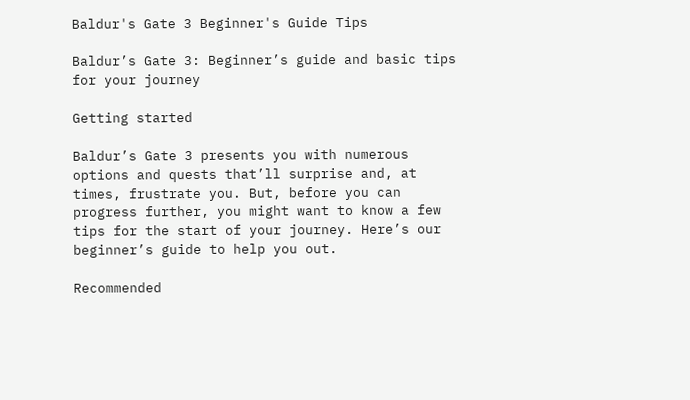Baldur's Gate 3 Beginner's Guide Tips

Baldur’s Gate 3: Beginner’s guide and basic tips for your journey

Getting started

Baldur’s Gate 3 presents you with numerous options and quests that’ll surprise and, at times, frustrate you. But, before you can progress further, you might want to know a few tips for the start of your journey. Here’s our beginner’s guide to help you out.

Recommended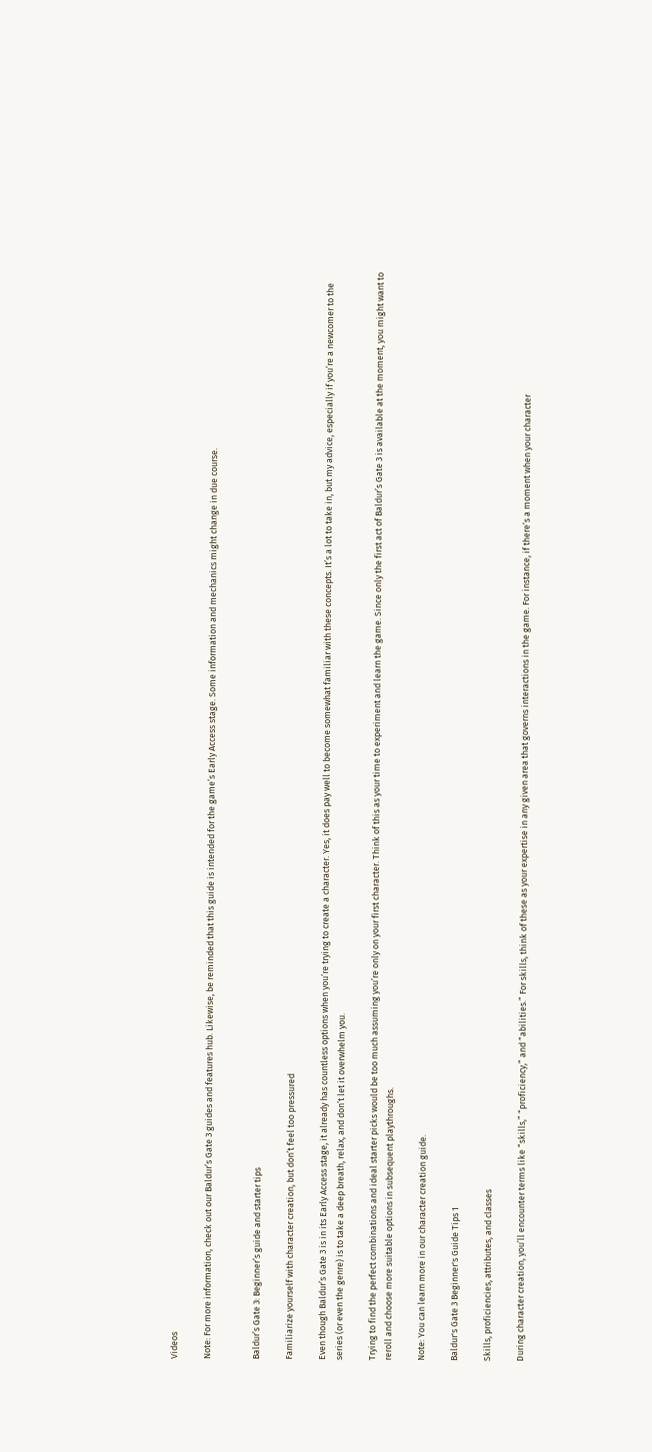Videos

Note: For more information, check out our Baldur’s Gate 3 guides and features hub. Likewise, be reminded that this guide is intended for the game’s Early Access stage. Some information and mechanics might change in due course.


Baldur’s Gate 3: Beginner’s guide and starter tips

Familiarize yourself with character creation, but don’t feel too pressured

Even though Baldur’s Gate 3 is in its Early Access stage, it already has countless options when you’re trying to create a character. Yes, it does pay well to become somewhat familiar with these concepts. It’s a lot to take in, but my advice, especially if you’re a newcomer to the series (or even the genre) is to take a deep breath, relax, and don’t let it overwhelm you.

Trying to find the perfect combinations and ideal starter picks would be too much assuming you’re only on your first character. Think of this as your time to experiment and learn the game. Since only the first act of Baldur’s Gate 3 is available at the moment, you might want to reroll and choose more suitable options in subsequent playthroughs.

Note: You can learn more in our character creation guide.

Baldur's Gate 3 Beginner's Guide Tips 1

Skills, proficiencies, attributes, and classes

During character creation, you’ll encounter terms like “skills,” “proficiency,” and “abilities.” For skills, think of these as your expertise in any given area that governs interactions in the game. For instance, if there’s a moment when your character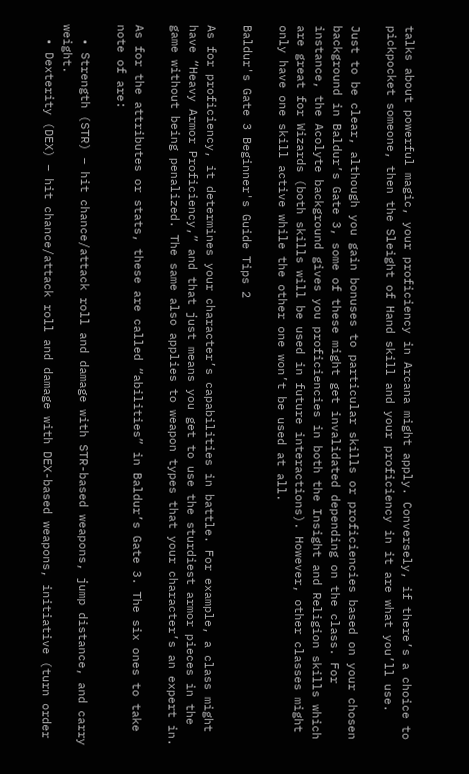talks about powerful magic, your proficiency in Arcana might apply. Conversely, if there’s a choice to pickpocket someone, then the Sleight of Hand skill and your proficiency in it are what you’ll use.

Just to be clear, although you gain bonuses to particular skills or proficiencies based on your chosen background in Baldur’s Gate 3, some of these might get invalidated depending on the class. For instance, the Acolyte background gives you proficiencies in both the Insight and Religion skills which are great for Wizards (both skills will be used in future interactions). However, other classes might only have one skill active while the other one won’t be used at all.

Baldur's Gate 3 Beginner's Guide Tips 2

As for proficiency, it determines your character’s capabilities in battle. For example, a class might have “Heavy Armor Proficiency,” and that just means you get to use the sturdiest armor pieces in the game without being penalized. The same also applies to weapon types that your character’s an expert in.

As for the attributes or stats, these are called “abilities” in Baldur’s Gate 3. The six ones to take note of are:

  • Strength (STR) – hit chance/attack roll and damage with STR-based weapons, jump distance, and carry weight.
  • Dexterity (DEX) – hit chance/attack roll and damage with DEX-based weapons, initiative (turn order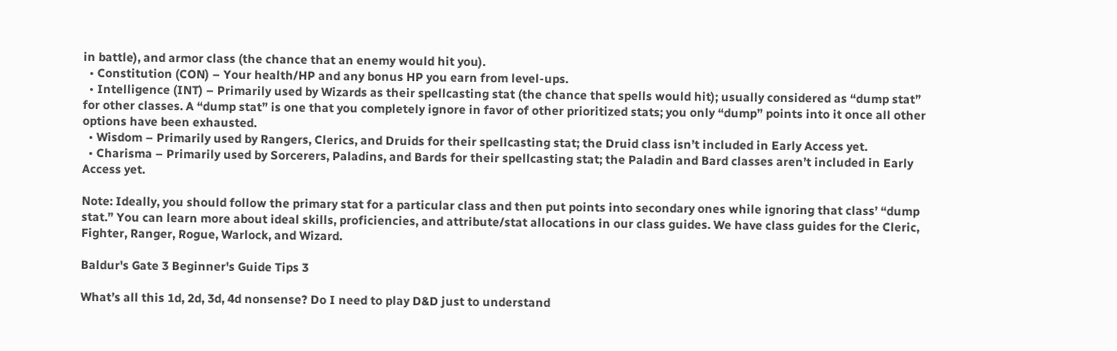in battle), and armor class (the chance that an enemy would hit you).
  • Constitution (CON) – Your health/HP and any bonus HP you earn from level-ups.
  • Intelligence (INT) – Primarily used by Wizards as their spellcasting stat (the chance that spells would hit); usually considered as “dump stat” for other classes. A “dump stat” is one that you completely ignore in favor of other prioritized stats; you only “dump” points into it once all other options have been exhausted.
  • Wisdom – Primarily used by Rangers, Clerics, and Druids for their spellcasting stat; the Druid class isn’t included in Early Access yet.
  • Charisma – Primarily used by Sorcerers, Paladins, and Bards for their spellcasting stat; the Paladin and Bard classes aren’t included in Early Access yet.

Note: Ideally, you should follow the primary stat for a particular class and then put points into secondary ones while ignoring that class’ “dump stat.” You can learn more about ideal skills, proficiencies, and attribute/stat allocations in our class guides. We have class guides for the Cleric, Fighter, Ranger, Rogue, Warlock, and Wizard.

Baldur's Gate 3 Beginner's Guide Tips 3

What’s all this 1d, 2d, 3d, 4d nonsense? Do I need to play D&D just to understand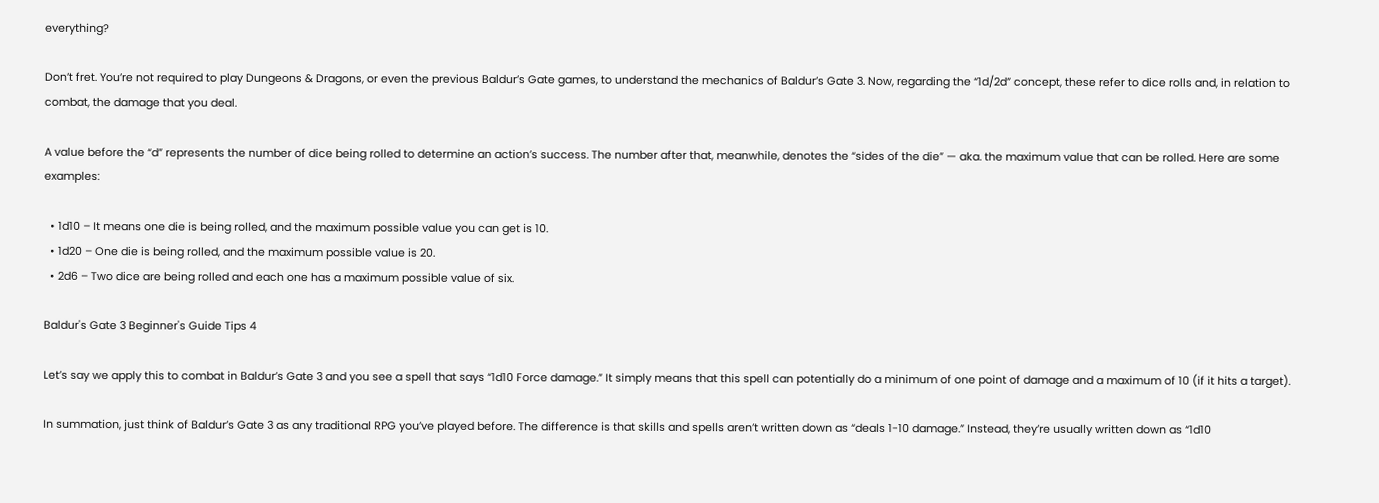everything?

Don’t fret. You’re not required to play Dungeons & Dragons, or even the previous Baldur’s Gate games, to understand the mechanics of Baldur’s Gate 3. Now, regarding the “1d/2d” concept, these refer to dice rolls and, in relation to combat, the damage that you deal.

A value before the “d” represents the number of dice being rolled to determine an action’s success. The number after that, meanwhile, denotes the “sides of the die” — aka. the maximum value that can be rolled. Here are some examples:

  • 1d10 – It means one die is being rolled, and the maximum possible value you can get is 10.
  • 1d20 – One die is being rolled, and the maximum possible value is 20.
  • 2d6 – Two dice are being rolled and each one has a maximum possible value of six.

Baldur's Gate 3 Beginner's Guide Tips 4

Let’s say we apply this to combat in Baldur’s Gate 3 and you see a spell that says “1d10 Force damage.” It simply means that this spell can potentially do a minimum of one point of damage and a maximum of 10 (if it hits a target).

In summation, just think of Baldur’s Gate 3 as any traditional RPG you’ve played before. The difference is that skills and spells aren’t written down as “deals 1-10 damage.” Instead, they’re usually written down as “1d10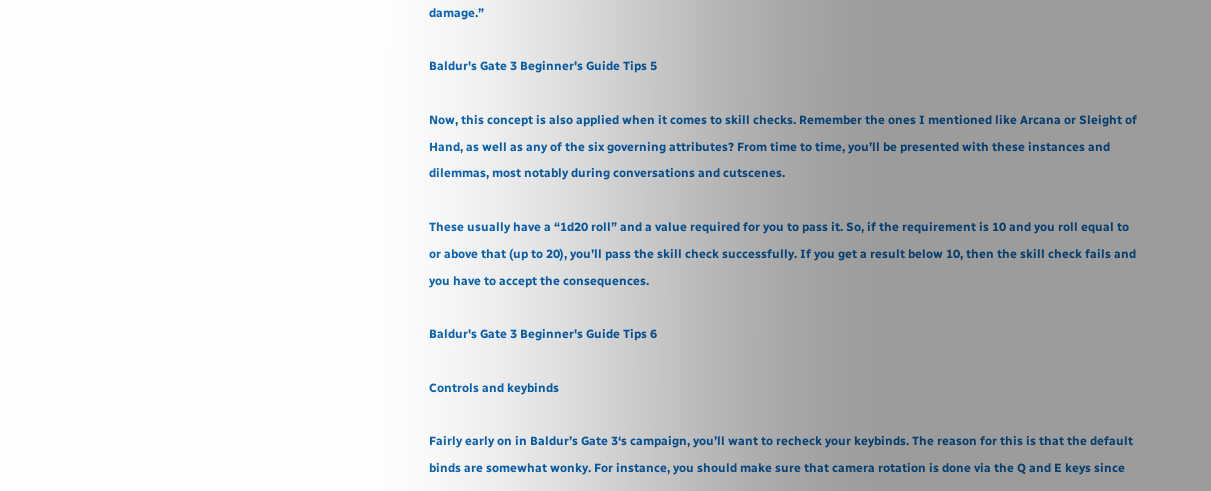damage.”

Baldur's Gate 3 Beginner's Guide Tips 5

Now, this concept is also applied when it comes to skill checks. Remember the ones I mentioned like Arcana or Sleight of Hand, as well as any of the six governing attributes? From time to time, you’ll be presented with these instances and dilemmas, most notably during conversations and cutscenes.

These usually have a “1d20 roll” and a value required for you to pass it. So, if the requirement is 10 and you roll equal to or above that (up to 20), you’ll pass the skill check successfully. If you get a result below 10, then the skill check fails and you have to accept the consequences.

Baldur's Gate 3 Beginner's Guide Tips 6

Controls and keybinds

Fairly early on in Baldur’s Gate 3‘s campaign, you’ll want to recheck your keybinds. The reason for this is that the default binds are somewhat wonky. For instance, you should make sure that camera rotation is done via the Q and E keys since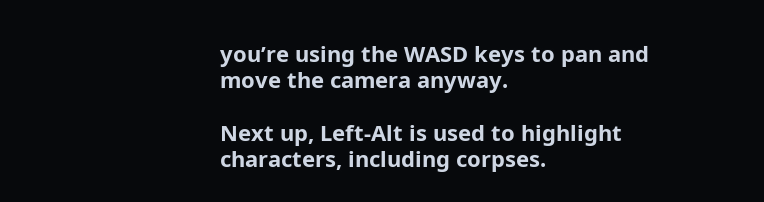you’re using the WASD keys to pan and move the camera anyway.

Next up, Left-Alt is used to highlight characters, including corpses.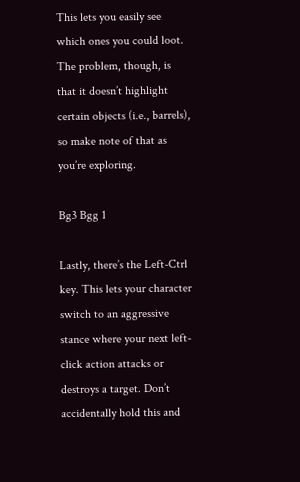This lets you easily see which ones you could loot. The problem, though, is that it doesn’t highlight certain objects (i.e., barrels), so make note of that as you’re exploring.

Bg3 Bgg 1

Lastly, there’s the Left-Ctrl key. This lets your character switch to an aggressive stance where your next left-click action attacks or destroys a target. Don’t accidentally hold this and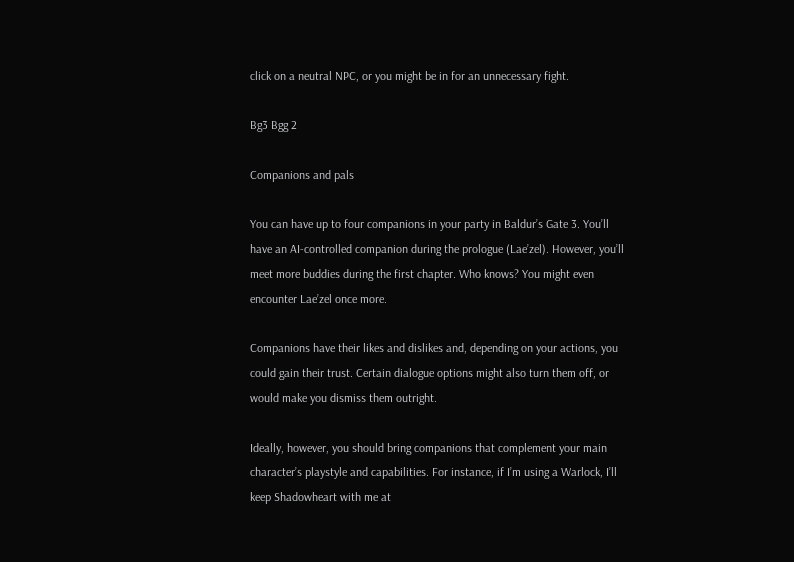click on a neutral NPC, or you might be in for an unnecessary fight.

Bg3 Bgg 2

Companions and pals

You can have up to four companions in your party in Baldur’s Gate 3. You’ll have an AI-controlled companion during the prologue (Lae’zel). However, you’ll meet more buddies during the first chapter. Who knows? You might even encounter Lae’zel once more.

Companions have their likes and dislikes and, depending on your actions, you could gain their trust. Certain dialogue options might also turn them off, or would make you dismiss them outright.

Ideally, however, you should bring companions that complement your main character’s playstyle and capabilities. For instance, if I’m using a Warlock, I’ll keep Shadowheart with me at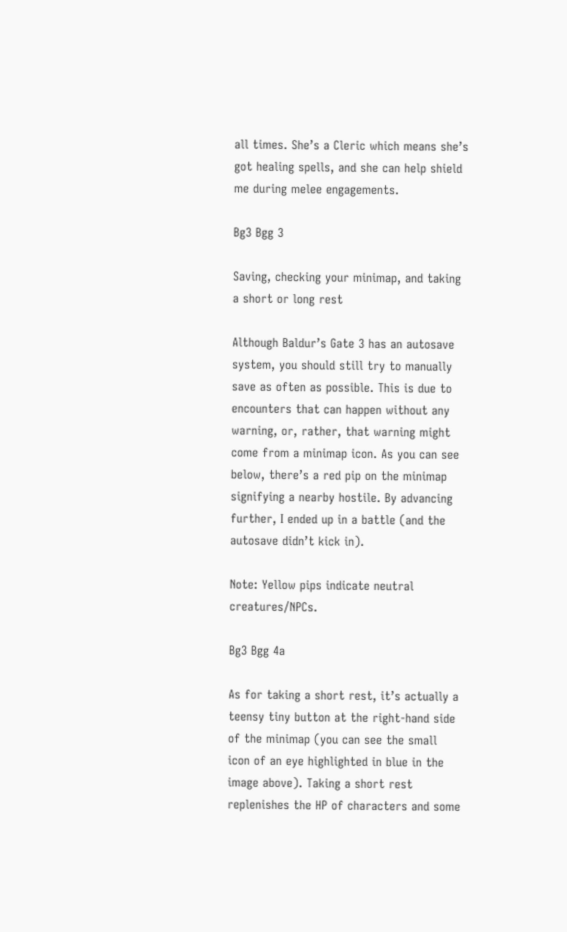all times. She’s a Cleric which means she’s got healing spells, and she can help shield me during melee engagements.

Bg3 Bgg 3

Saving, checking your minimap, and taking a short or long rest

Although Baldur’s Gate 3 has an autosave system, you should still try to manually save as often as possible. This is due to encounters that can happen without any warning, or, rather, that warning might come from a minimap icon. As you can see below, there’s a red pip on the minimap signifying a nearby hostile. By advancing further, I ended up in a battle (and the autosave didn’t kick in).

Note: Yellow pips indicate neutral creatures/NPCs.

Bg3 Bgg 4a

As for taking a short rest, it’s actually a teensy tiny button at the right-hand side of the minimap (you can see the small icon of an eye highlighted in blue in the image above). Taking a short rest replenishes the HP of characters and some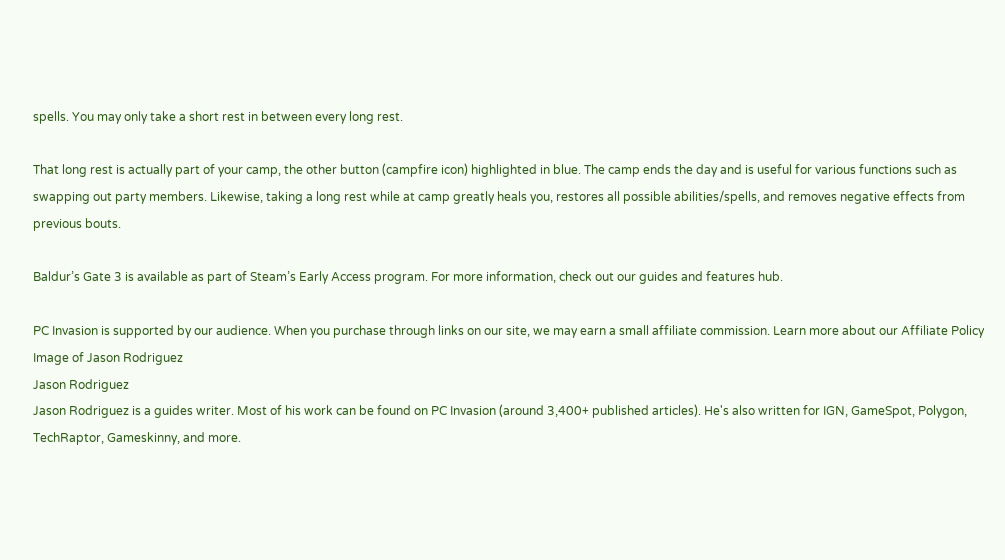spells. You may only take a short rest in between every long rest.

That long rest is actually part of your camp, the other button (campfire icon) highlighted in blue. The camp ends the day and is useful for various functions such as swapping out party members. Likewise, taking a long rest while at camp greatly heals you, restores all possible abilities/spells, and removes negative effects from previous bouts.

Baldur’s Gate 3 is available as part of Steam’s Early Access program. For more information, check out our guides and features hub.

PC Invasion is supported by our audience. When you purchase through links on our site, we may earn a small affiliate commission. Learn more about our Affiliate Policy
Image of Jason Rodriguez
Jason Rodriguez
Jason Rodriguez is a guides writer. Most of his work can be found on PC Invasion (around 3,400+ published articles). He's also written for IGN, GameSpot, Polygon, TechRaptor, Gameskinny, and more.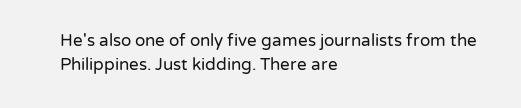He's also one of only five games journalists from the Philippines. Just kidding. There are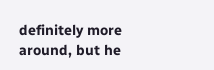definitely more around, but he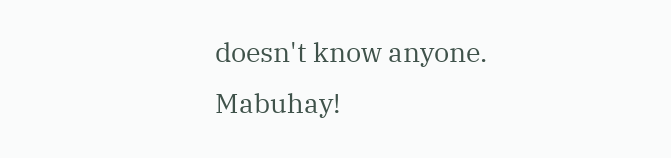doesn't know anyone. Mabuhay!